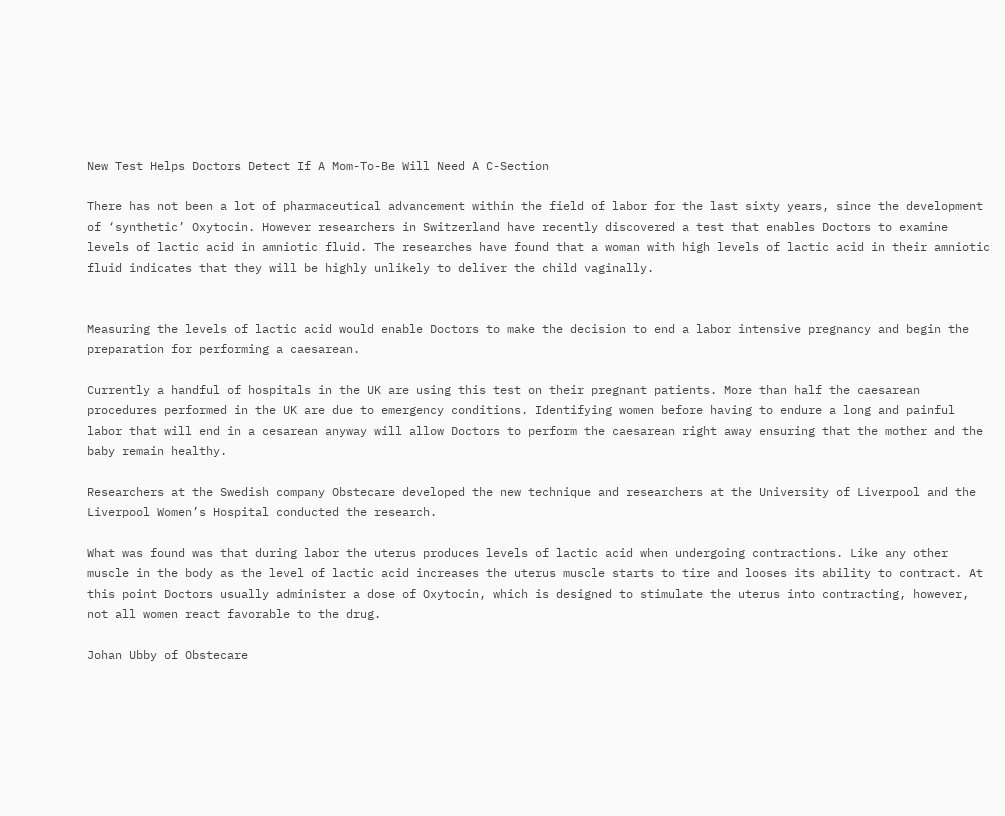New Test Helps Doctors Detect If A Mom-To-Be Will Need A C-Section

There has not been a lot of pharmaceutical advancement within the field of labor for the last sixty years, since the development of ‘synthetic’ Oxytocin. However researchers in Switzerland have recently discovered a test that enables Doctors to examine levels of lactic acid in amniotic fluid. The researches have found that a woman with high levels of lactic acid in their amniotic fluid indicates that they will be highly unlikely to deliver the child vaginally.


Measuring the levels of lactic acid would enable Doctors to make the decision to end a labor intensive pregnancy and begin the preparation for performing a caesarean.

Currently a handful of hospitals in the UK are using this test on their pregnant patients. More than half the caesarean procedures performed in the UK are due to emergency conditions. Identifying women before having to endure a long and painful labor that will end in a cesarean anyway will allow Doctors to perform the caesarean right away ensuring that the mother and the baby remain healthy.

Researchers at the Swedish company Obstecare developed the new technique and researchers at the University of Liverpool and the Liverpool Women’s Hospital conducted the research.

What was found was that during labor the uterus produces levels of lactic acid when undergoing contractions. Like any other muscle in the body as the level of lactic acid increases the uterus muscle starts to tire and looses its ability to contract. At this point Doctors usually administer a dose of Oxytocin, which is designed to stimulate the uterus into contracting, however, not all women react favorable to the drug.

Johan Ubby of Obstecare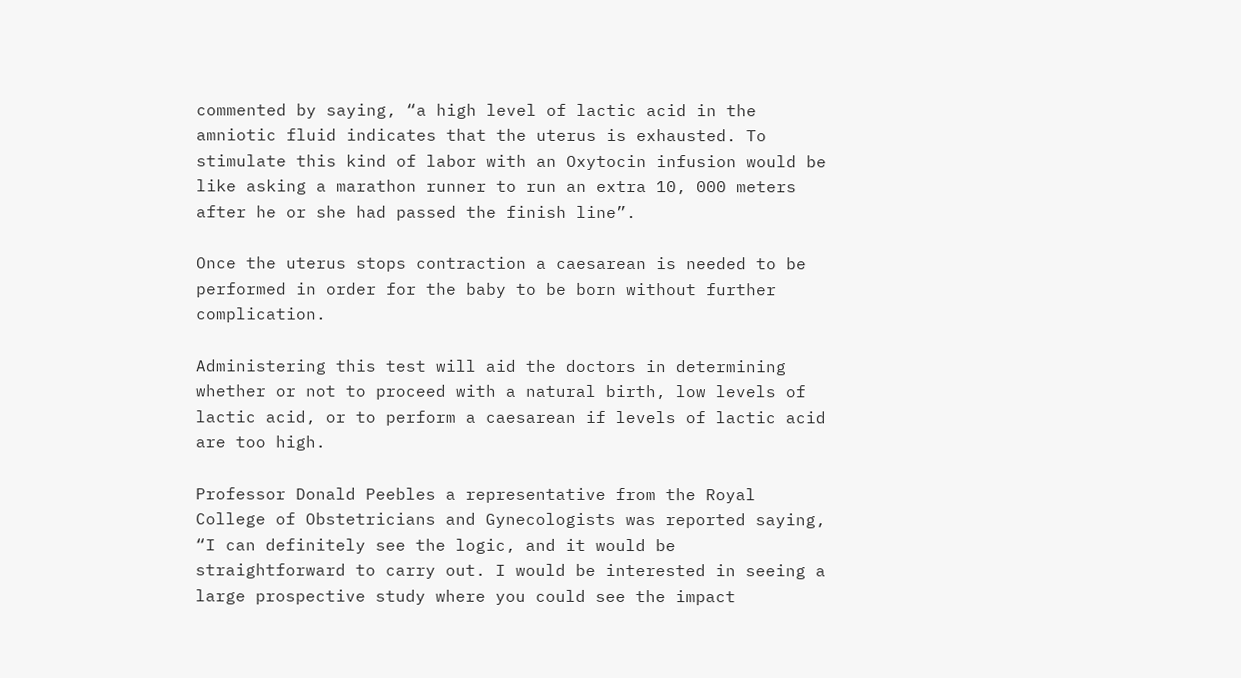commented by saying, “a high level of lactic acid in the amniotic fluid indicates that the uterus is exhausted. To stimulate this kind of labor with an Oxytocin infusion would be like asking a marathon runner to run an extra 10, 000 meters after he or she had passed the finish line”.

Once the uterus stops contraction a caesarean is needed to be performed in order for the baby to be born without further complication.

Administering this test will aid the doctors in determining whether or not to proceed with a natural birth, low levels of lactic acid, or to perform a caesarean if levels of lactic acid are too high.

Professor Donald Peebles a representative from the Royal College of Obstetricians and Gynecologists was reported saying, “I can definitely see the logic, and it would be straightforward to carry out. I would be interested in seeing a large prospective study where you could see the impact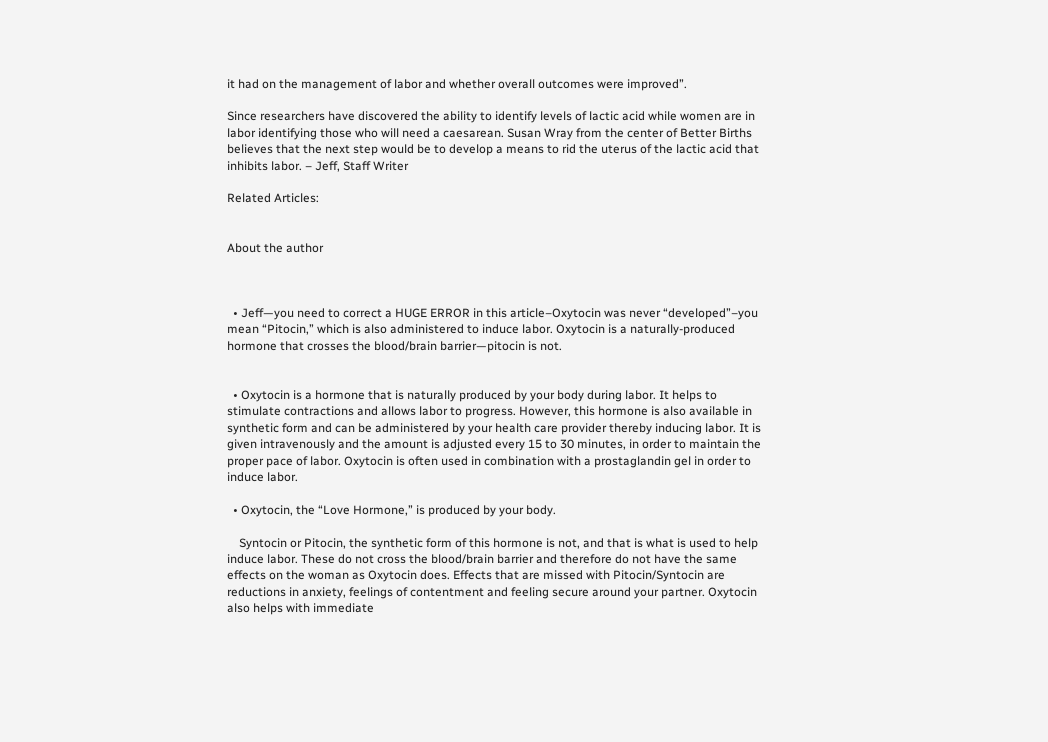it had on the management of labor and whether overall outcomes were improved”.

Since researchers have discovered the ability to identify levels of lactic acid while women are in labor identifying those who will need a caesarean. Susan Wray from the center of Better Births believes that the next step would be to develop a means to rid the uterus of the lactic acid that inhibits labor. – Jeff, Staff Writer

Related Articles:


About the author



  • Jeff—you need to correct a HUGE ERROR in this article–Oxytocin was never “developed”–you mean “Pitocin,” which is also administered to induce labor. Oxytocin is a naturally-produced hormone that crosses the blood/brain barrier—pitocin is not.


  • Oxytocin is a hormone that is naturally produced by your body during labor. It helps to stimulate contractions and allows labor to progress. However, this hormone is also available in synthetic form and can be administered by your health care provider thereby inducing labor. It is given intravenously and the amount is adjusted every 15 to 30 minutes, in order to maintain the proper pace of labor. Oxytocin is often used in combination with a prostaglandin gel in order to induce labor.

  • Oxytocin, the “Love Hormone,” is produced by your body.

    Syntocin or Pitocin, the synthetic form of this hormone is not, and that is what is used to help induce labor. These do not cross the blood/brain barrier and therefore do not have the same effects on the woman as Oxytocin does. Effects that are missed with Pitocin/Syntocin are reductions in anxiety, feelings of contentment and feeling secure around your partner. Oxytocin also helps with immediate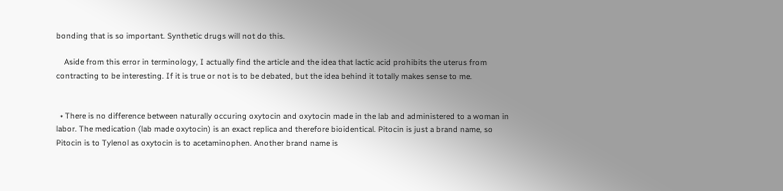bonding that is so important. Synthetic drugs will not do this.

    Aside from this error in terminology, I actually find the article and the idea that lactic acid prohibits the uterus from contracting to be interesting. If it is true or not is to be debated, but the idea behind it totally makes sense to me.


  • There is no difference between naturally occuring oxytocin and oxytocin made in the lab and administered to a woman in labor. The medication (lab made oxytocin) is an exact replica and therefore bioidentical. Pitocin is just a brand name, so Pitocin is to Tylenol as oxytocin is to acetaminophen. Another brand name is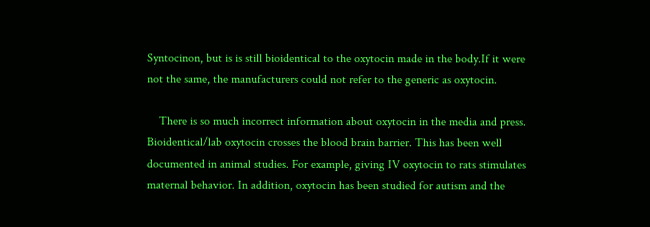Syntocinon, but is is still bioidentical to the oxytocin made in the body.If it were not the same, the manufacturers could not refer to the generic as oxytocin.

    There is so much incorrect information about oxytocin in the media and press. Bioidentical/lab oxytocin crosses the blood brain barrier. This has been well documented in animal studies. For example, giving IV oxytocin to rats stimulates maternal behavior. In addition, oxytocin has been studied for autism and the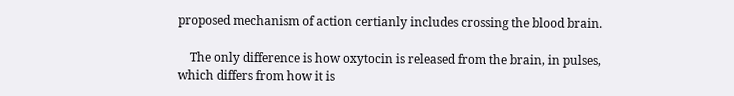proposed mechanism of action certianly includes crossing the blood brain.

    The only difference is how oxytocin is released from the brain, in pulses, which differs from how it is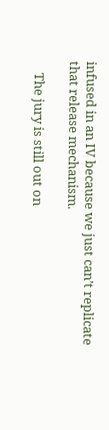infused in an IV because we just can’t replicate that release mechanism.

    The jury is still out on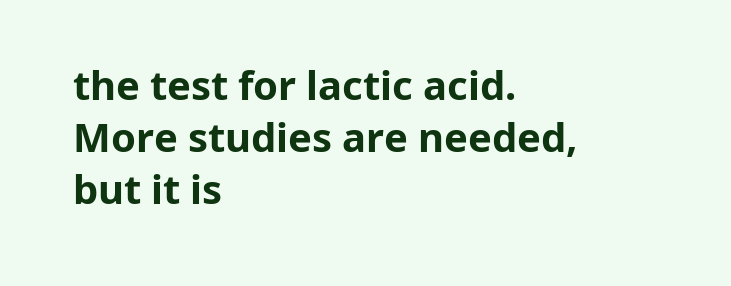the test for lactic acid. More studies are needed, but it is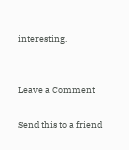interesting.


Leave a Comment

Send this to a friend